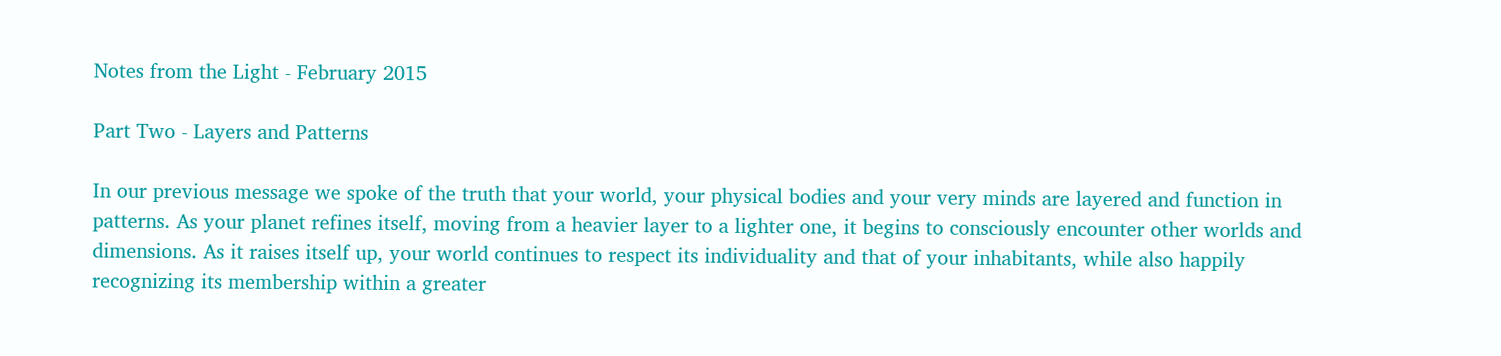Notes from the Light - February 2015

Part Two - Layers and Patterns

In our previous message we spoke of the truth that your world, your physical bodies and your very minds are layered and function in patterns. As your planet refines itself, moving from a heavier layer to a lighter one, it begins to consciously encounter other worlds and dimensions. As it raises itself up, your world continues to respect its individuality and that of your inhabitants, while also happily recognizing its membership within a greater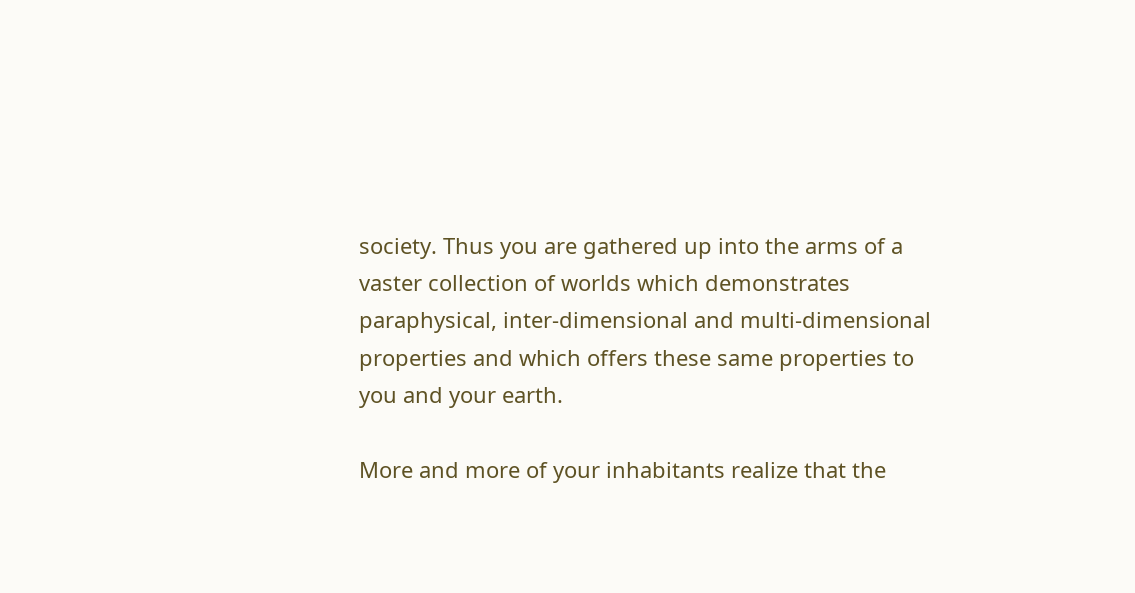society. Thus you are gathered up into the arms of a vaster collection of worlds which demonstrates paraphysical, inter-dimensional and multi-dimensional properties and which offers these same properties to you and your earth.

More and more of your inhabitants realize that the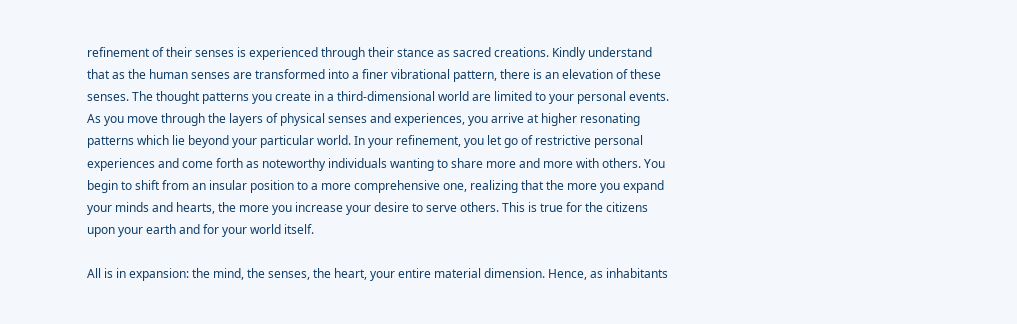refinement of their senses is experienced through their stance as sacred creations. Kindly understand that as the human senses are transformed into a finer vibrational pattern, there is an elevation of these senses. The thought patterns you create in a third-dimensional world are limited to your personal events. As you move through the layers of physical senses and experiences, you arrive at higher resonating patterns which lie beyond your particular world. In your refinement, you let go of restrictive personal experiences and come forth as noteworthy individuals wanting to share more and more with others. You begin to shift from an insular position to a more comprehensive one, realizing that the more you expand your minds and hearts, the more you increase your desire to serve others. This is true for the citizens upon your earth and for your world itself.

All is in expansion: the mind, the senses, the heart, your entire material dimension. Hence, as inhabitants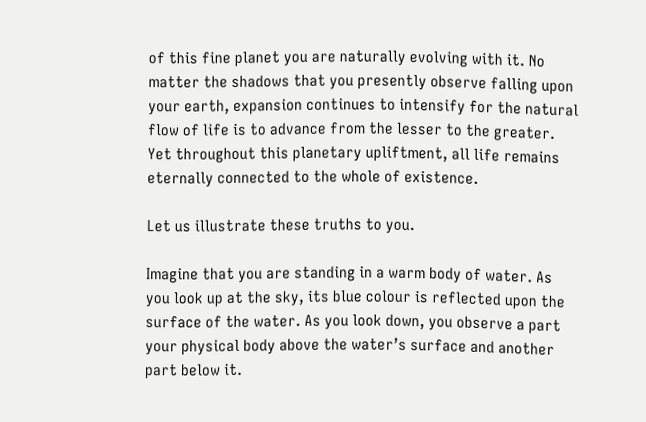of this fine planet you are naturally evolving with it. No matter the shadows that you presently observe falling upon your earth, expansion continues to intensify for the natural flow of life is to advance from the lesser to the greater. Yet throughout this planetary upliftment, all life remains eternally connected to the whole of existence.

Let us illustrate these truths to you.

Imagine that you are standing in a warm body of water. As you look up at the sky, its blue colour is reflected upon the surface of the water. As you look down, you observe a part your physical body above the water’s surface and another part below it.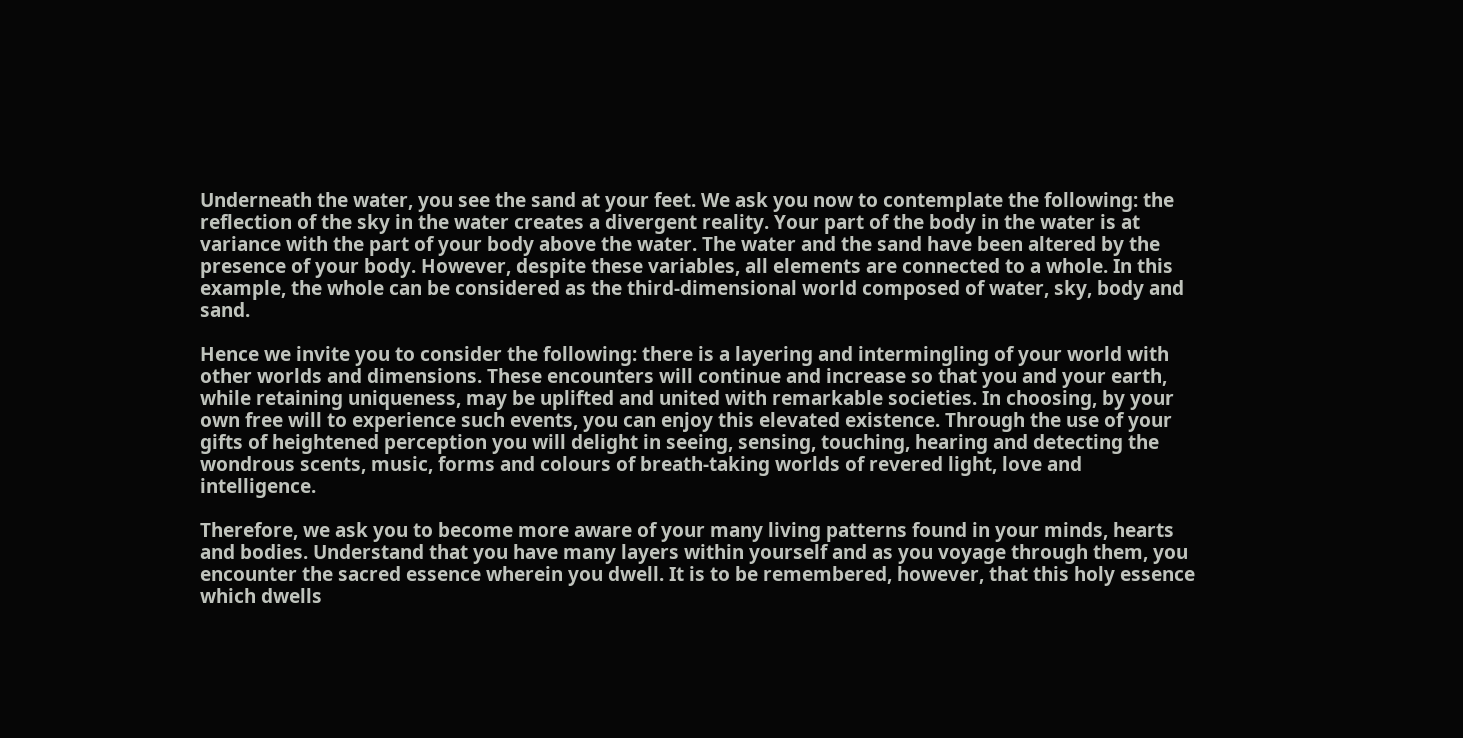Underneath the water, you see the sand at your feet. We ask you now to contemplate the following: the reflection of the sky in the water creates a divergent reality. Your part of the body in the water is at variance with the part of your body above the water. The water and the sand have been altered by the presence of your body. However, despite these variables, all elements are connected to a whole. In this example, the whole can be considered as the third-dimensional world composed of water, sky, body and sand.

Hence we invite you to consider the following: there is a layering and intermingling of your world with other worlds and dimensions. These encounters will continue and increase so that you and your earth, while retaining uniqueness, may be uplifted and united with remarkable societies. In choosing, by your own free will to experience such events, you can enjoy this elevated existence. Through the use of your gifts of heightened perception you will delight in seeing, sensing, touching, hearing and detecting the wondrous scents, music, forms and colours of breath-taking worlds of revered light, love and intelligence.

Therefore, we ask you to become more aware of your many living patterns found in your minds, hearts and bodies. Understand that you have many layers within yourself and as you voyage through them, you encounter the sacred essence wherein you dwell. It is to be remembered, however, that this holy essence which dwells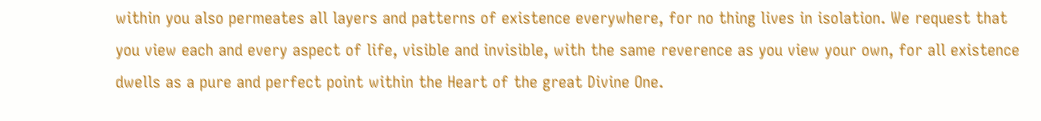within you also permeates all layers and patterns of existence everywhere, for no thing lives in isolation. We request that you view each and every aspect of life, visible and invisible, with the same reverence as you view your own, for all existence dwells as a pure and perfect point within the Heart of the great Divine One.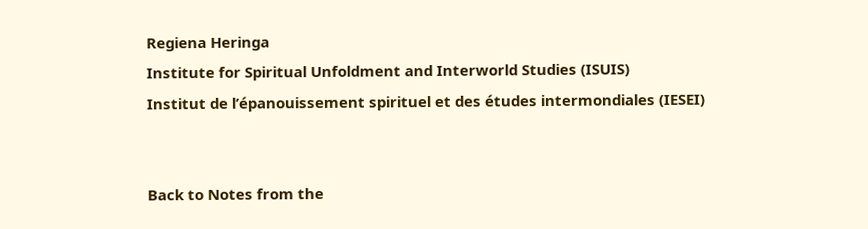Regiena Heringa
Institute for Spiritual Unfoldment and Interworld Studies (ISUIS)
Institut de l’épanouissement spirituel et des études intermondiales (IESEI)


Back to Notes from the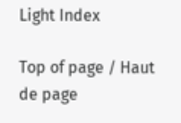Light Index

Top of page / Haut de page